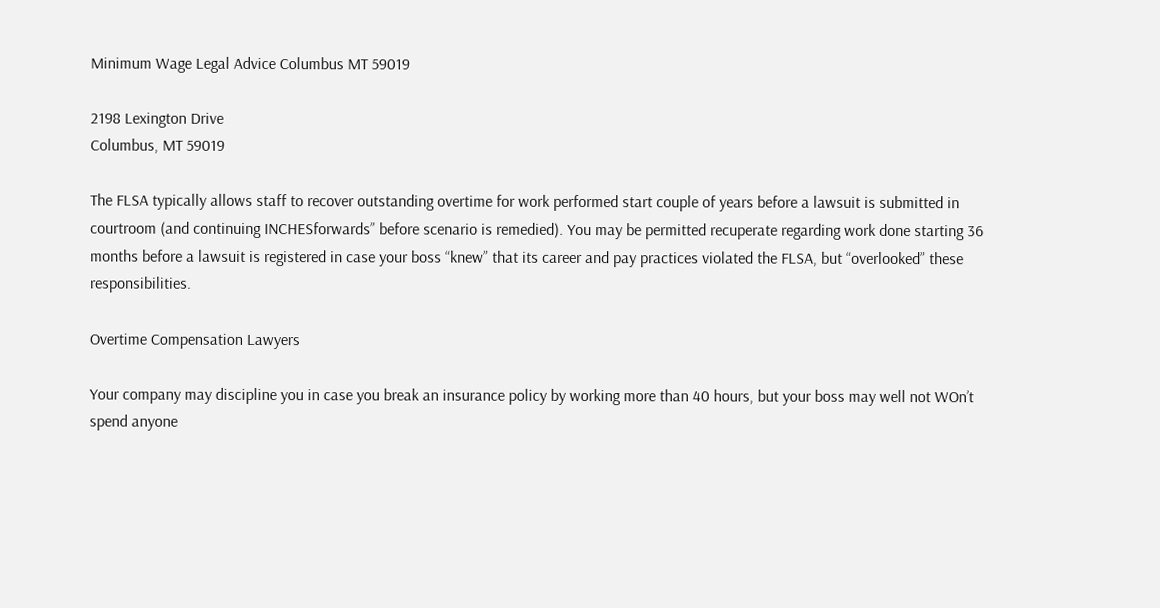Minimum Wage Legal Advice Columbus MT 59019

2198 Lexington Drive
Columbus, MT 59019

The FLSA typically allows staff to recover outstanding overtime for work performed start couple of years before a lawsuit is submitted in courtroom (and continuing INCHESforwards” before scenario is remedied). You may be permitted recuperate regarding work done starting 36 months before a lawsuit is registered in case your boss “knew” that its career and pay practices violated the FLSA, but “overlooked” these responsibilities.

Overtime Compensation Lawyers

Your company may discipline you in case you break an insurance policy by working more than 40 hours, but your boss may well not WOn’t spend anyone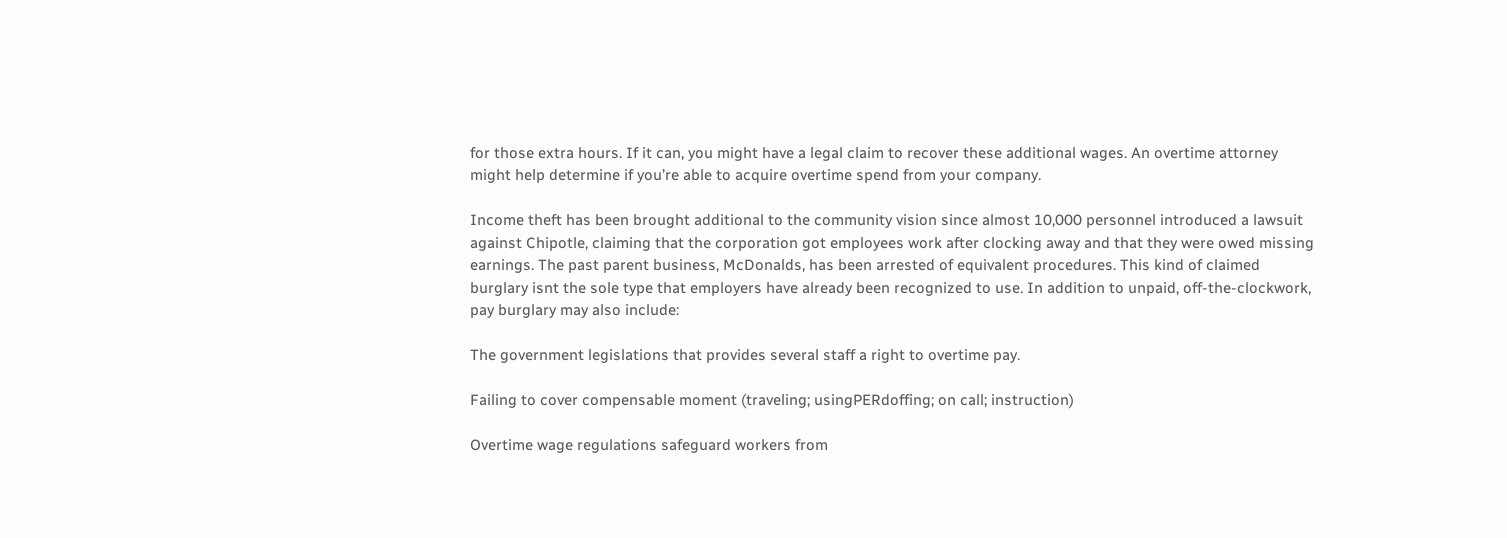for those extra hours. If it can, you might have a legal claim to recover these additional wages. An overtime attorney might help determine if you’re able to acquire overtime spend from your company.

Income theft has been brought additional to the community vision since almost 10,000 personnel introduced a lawsuit against Chipotle, claiming that the corporation got employees work after clocking away and that they were owed missing earnings. The past parent business, McDonalds, has been arrested of equivalent procedures. This kind of claimed burglary isnt the sole type that employers have already been recognized to use. In addition to unpaid, off-the-clockwork, pay burglary may also include:

The government legislations that provides several staff a right to overtime pay.

Failing to cover compensable moment (traveling; usingPERdoffing; on call; instruction)

Overtime wage regulations safeguard workers from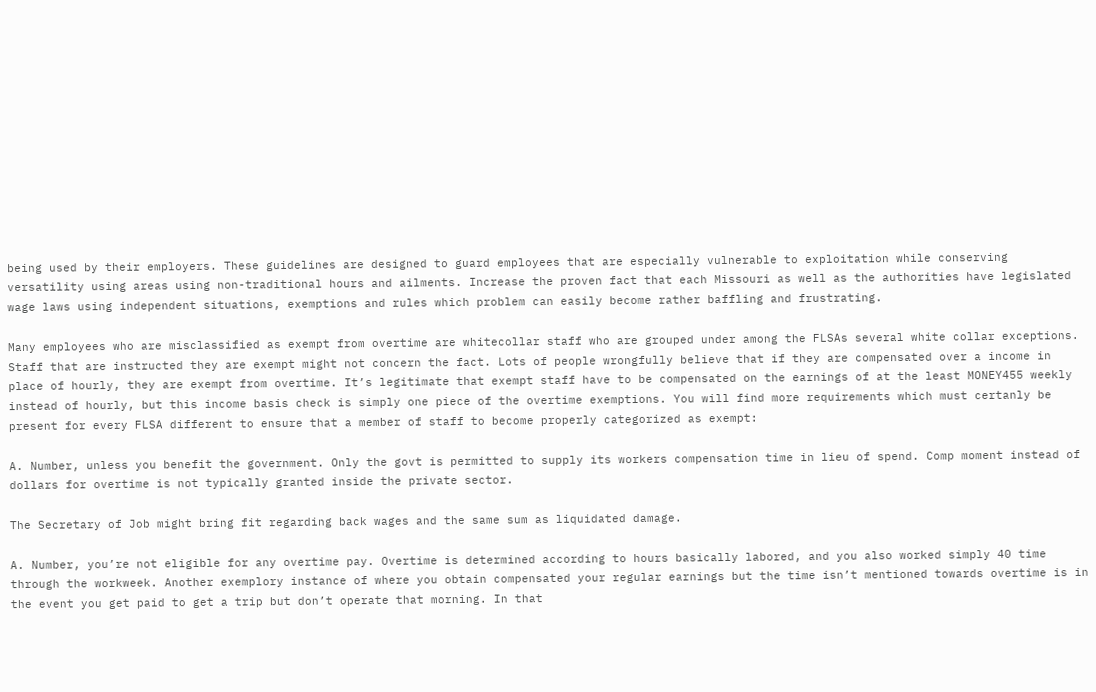being used by their employers. These guidelines are designed to guard employees that are especially vulnerable to exploitation while conserving versatility using areas using non-traditional hours and ailments. Increase the proven fact that each Missouri as well as the authorities have legislated wage laws using independent situations, exemptions and rules which problem can easily become rather baffling and frustrating.

Many employees who are misclassified as exempt from overtime are whitecollar staff who are grouped under among the FLSAs several white collar exceptions. Staff that are instructed they are exempt might not concern the fact. Lots of people wrongfully believe that if they are compensated over a income in place of hourly, they are exempt from overtime. It’s legitimate that exempt staff have to be compensated on the earnings of at the least MONEY455 weekly instead of hourly, but this income basis check is simply one piece of the overtime exemptions. You will find more requirements which must certanly be present for every FLSA different to ensure that a member of staff to become properly categorized as exempt:

A. Number, unless you benefit the government. Only the govt is permitted to supply its workers compensation time in lieu of spend. Comp moment instead of dollars for overtime is not typically granted inside the private sector.

The Secretary of Job might bring fit regarding back wages and the same sum as liquidated damage.

A. Number, you’re not eligible for any overtime pay. Overtime is determined according to hours basically labored, and you also worked simply 40 time through the workweek. Another exemplory instance of where you obtain compensated your regular earnings but the time isn’t mentioned towards overtime is in the event you get paid to get a trip but don’t operate that morning. In that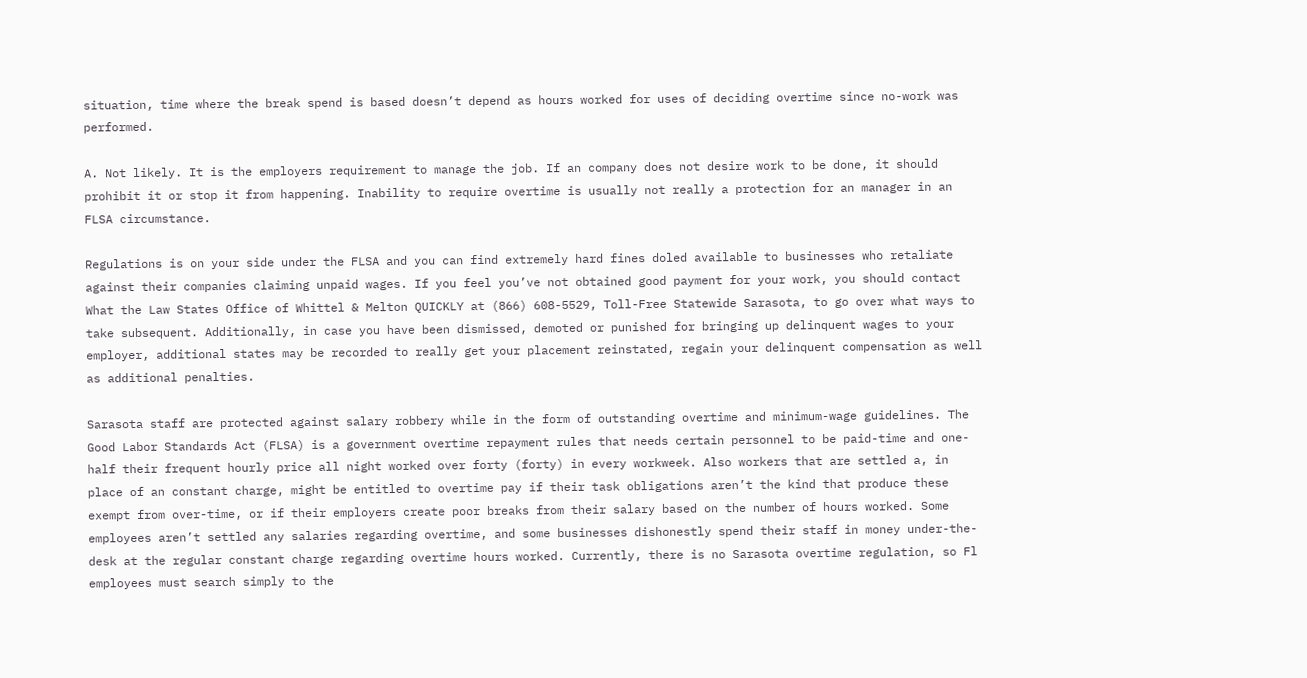situation, time where the break spend is based doesn’t depend as hours worked for uses of deciding overtime since no-work was performed.

A. Not likely. It is the employers requirement to manage the job. If an company does not desire work to be done, it should prohibit it or stop it from happening. Inability to require overtime is usually not really a protection for an manager in an FLSA circumstance.

Regulations is on your side under the FLSA and you can find extremely hard fines doled available to businesses who retaliate against their companies claiming unpaid wages. If you feel you’ve not obtained good payment for your work, you should contact What the Law States Office of Whittel & Melton QUICKLY at (866) 608-5529, Toll-Free Statewide Sarasota, to go over what ways to take subsequent. Additionally, in case you have been dismissed, demoted or punished for bringing up delinquent wages to your employer, additional states may be recorded to really get your placement reinstated, regain your delinquent compensation as well as additional penalties.

Sarasota staff are protected against salary robbery while in the form of outstanding overtime and minimum-wage guidelines. The Good Labor Standards Act (FLSA) is a government overtime repayment rules that needs certain personnel to be paid-time and one-half their frequent hourly price all night worked over forty (forty) in every workweek. Also workers that are settled a, in place of an constant charge, might be entitled to overtime pay if their task obligations aren’t the kind that produce these exempt from over-time, or if their employers create poor breaks from their salary based on the number of hours worked. Some employees aren’t settled any salaries regarding overtime, and some businesses dishonestly spend their staff in money under-the-desk at the regular constant charge regarding overtime hours worked. Currently, there is no Sarasota overtime regulation, so Fl employees must search simply to the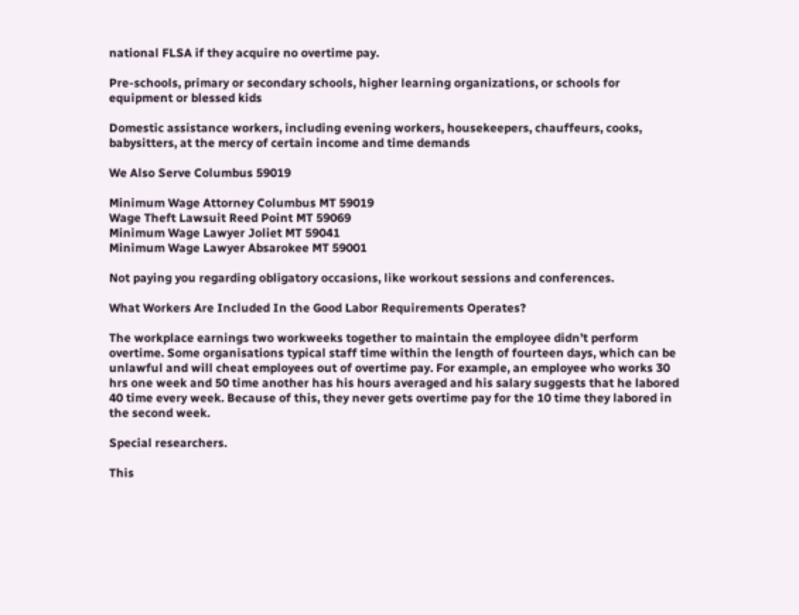national FLSA if they acquire no overtime pay.

Pre-schools, primary or secondary schools, higher learning organizations, or schools for equipment or blessed kids

Domestic assistance workers, including evening workers, housekeepers, chauffeurs, cooks, babysitters, at the mercy of certain income and time demands

We Also Serve Columbus 59019

Minimum Wage Attorney Columbus MT 59019
Wage Theft Lawsuit Reed Point MT 59069
Minimum Wage Lawyer Joliet MT 59041
Minimum Wage Lawyer Absarokee MT 59001

Not paying you regarding obligatory occasions, like workout sessions and conferences.

What Workers Are Included In the Good Labor Requirements Operates?

The workplace earnings two workweeks together to maintain the employee didn’t perform overtime. Some organisations typical staff time within the length of fourteen days, which can be unlawful and will cheat employees out of overtime pay. For example, an employee who works 30 hrs one week and 50 time another has his hours averaged and his salary suggests that he labored 40 time every week. Because of this, they never gets overtime pay for the 10 time they labored in the second week.

Special researchers.

This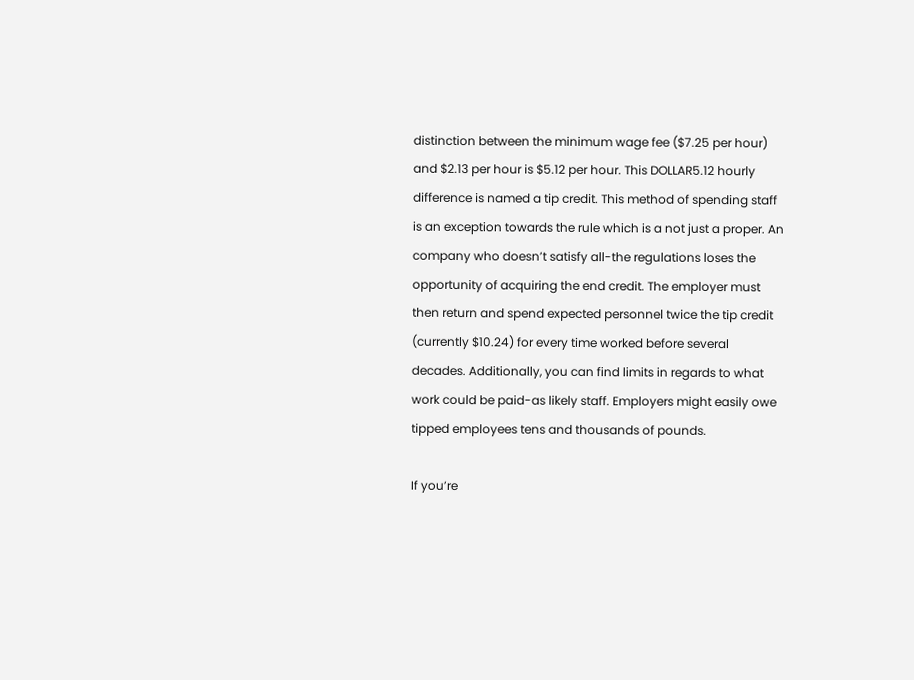distinction between the minimum wage fee ($7.25 per hour) and $2.13 per hour is $5.12 per hour. This DOLLAR5.12 hourly difference is named a tip credit. This method of spending staff is an exception towards the rule which is a not just a proper. An company who doesn’t satisfy all-the regulations loses the opportunity of acquiring the end credit. The employer must then return and spend expected personnel twice the tip credit (currently $10.24) for every time worked before several decades. Additionally, you can find limits in regards to what work could be paid-as likely staff. Employers might easily owe tipped employees tens and thousands of pounds.

If you’re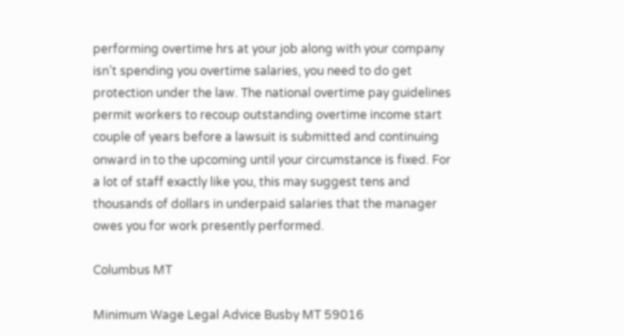performing overtime hrs at your job along with your company isn’t spending you overtime salaries, you need to do get protection under the law. The national overtime pay guidelines permit workers to recoup outstanding overtime income start couple of years before a lawsuit is submitted and continuing onward in to the upcoming until your circumstance is fixed. For a lot of staff exactly like you, this may suggest tens and thousands of dollars in underpaid salaries that the manager owes you for work presently performed.

Columbus MT

Minimum Wage Legal Advice Busby MT 59016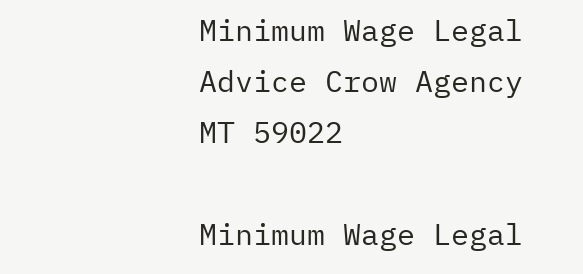Minimum Wage Legal Advice Crow Agency MT 59022

Minimum Wage Legal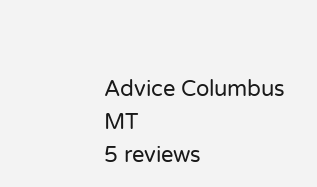Advice Columbus MT
5 reviews